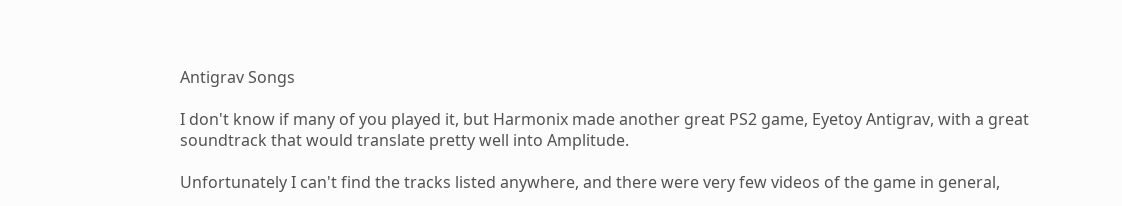Antigrav Songs

I don't know if many of you played it, but Harmonix made another great PS2 game, Eyetoy Antigrav, with a great soundtrack that would translate pretty well into Amplitude.

Unfortunately I can't find the tracks listed anywhere, and there were very few videos of the game in general,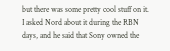but there was some pretty cool stuff on it. I asked Nord about it during the RBN days, and he said that Sony owned the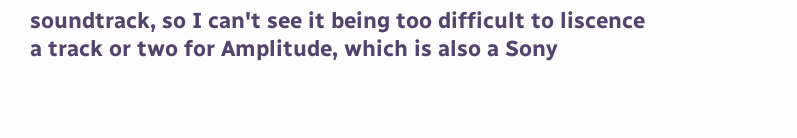soundtrack, so I can't see it being too difficult to liscence a track or two for Amplitude, which is also a Sony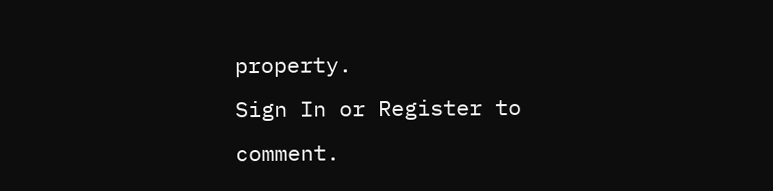property.
Sign In or Register to comment.